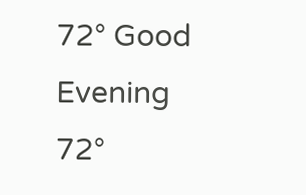72° Good Evening
72°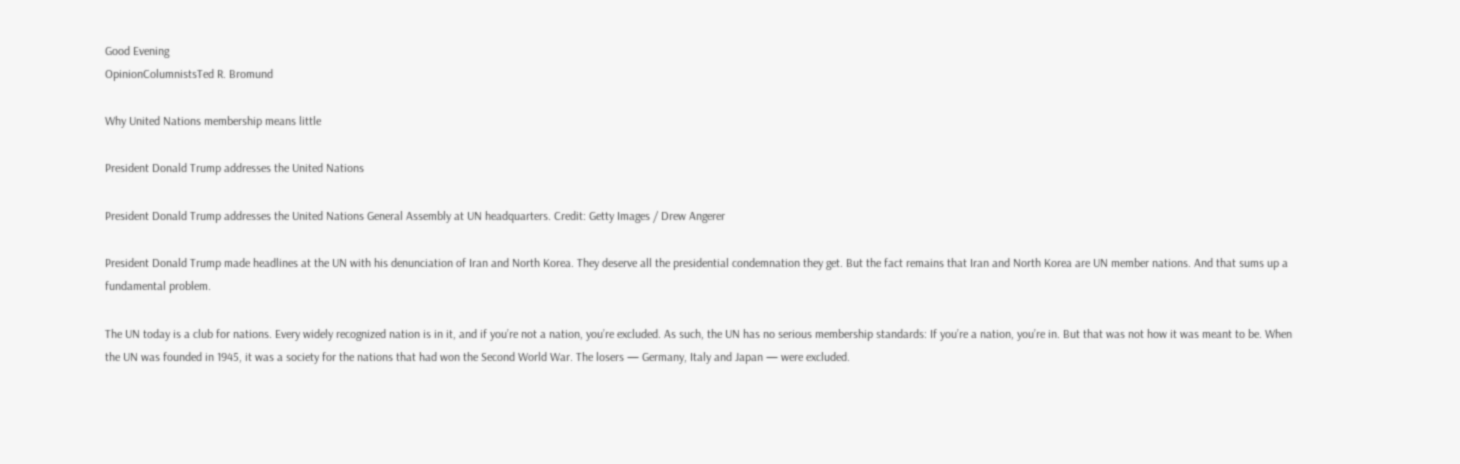Good Evening
OpinionColumnistsTed R. Bromund

Why United Nations membership means little

President Donald Trump addresses the United Nations

President Donald Trump addresses the United Nations General Assembly at UN headquarters. Credit: Getty Images / Drew Angerer

President Donald Trump made headlines at the UN with his denunciation of Iran and North Korea. They deserve all the presidential condemnation they get. But the fact remains that Iran and North Korea are UN member nations. And that sums up a fundamental problem.

The UN today is a club for nations. Every widely recognized nation is in it, and if you’re not a nation, you’re excluded. As such, the UN has no serious membership standards: If you’re a nation, you’re in. But that was not how it was meant to be. When the UN was founded in 1945, it was a society for the nations that had won the Second World War. The losers — Germany, Italy and Japan — were excluded.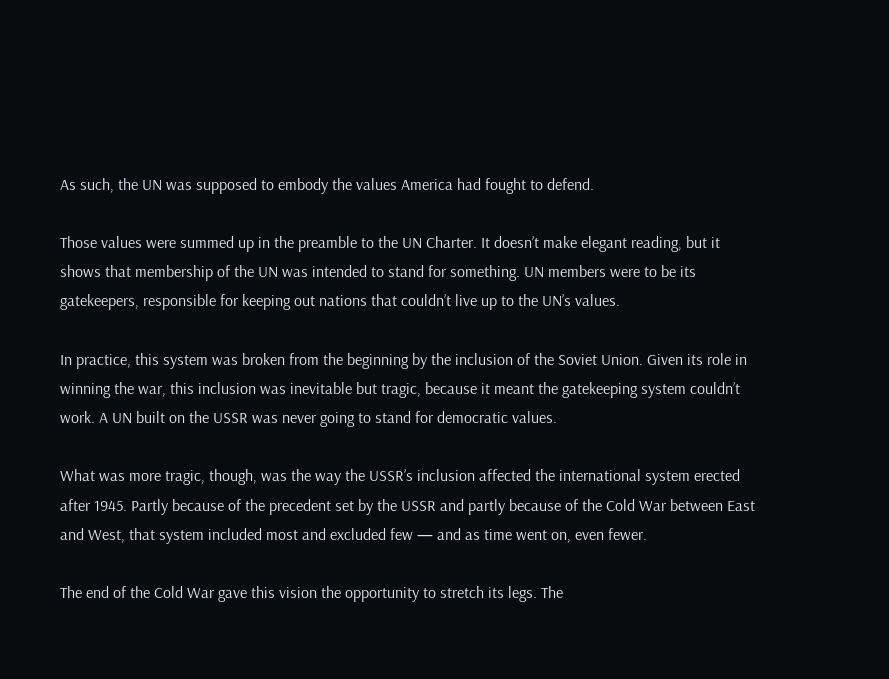As such, the UN was supposed to embody the values America had fought to defend.

Those values were summed up in the preamble to the UN Charter. It doesn’t make elegant reading, but it shows that membership of the UN was intended to stand for something. UN members were to be its gatekeepers, responsible for keeping out nations that couldn’t live up to the UN’s values.

In practice, this system was broken from the beginning by the inclusion of the Soviet Union. Given its role in winning the war, this inclusion was inevitable but tragic, because it meant the gatekeeping system couldn’t work. A UN built on the USSR was never going to stand for democratic values.

What was more tragic, though, was the way the USSR’s inclusion affected the international system erected after 1945. Partly because of the precedent set by the USSR and partly because of the Cold War between East and West, that system included most and excluded few — and as time went on, even fewer.

The end of the Cold War gave this vision the opportunity to stretch its legs. The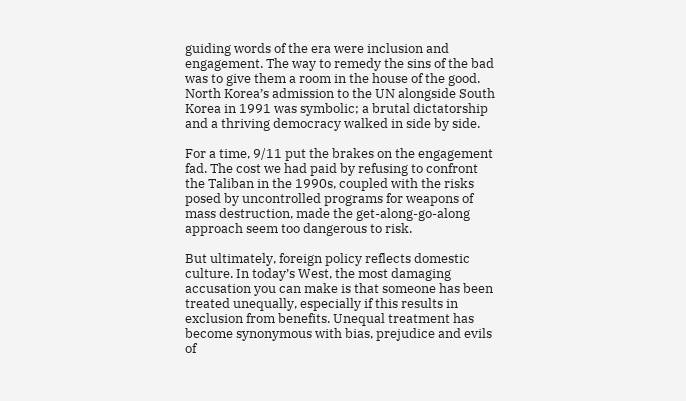guiding words of the era were inclusion and engagement. The way to remedy the sins of the bad was to give them a room in the house of the good. North Korea’s admission to the UN alongside South Korea in 1991 was symbolic; a brutal dictatorship and a thriving democracy walked in side by side.

For a time, 9/11 put the brakes on the engagement fad. The cost we had paid by refusing to confront the Taliban in the 1990s, coupled with the risks posed by uncontrolled programs for weapons of mass destruction, made the get-along-go-along approach seem too dangerous to risk.

But ultimately, foreign policy reflects domestic culture. In today’s West, the most damaging accusation you can make is that someone has been treated unequally, especially if this results in exclusion from benefits. Unequal treatment has become synonymous with bias, prejudice and evils of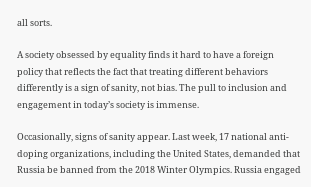all sorts.

A society obsessed by equality finds it hard to have a foreign policy that reflects the fact that treating different behaviors differently is a sign of sanity, not bias. The pull to inclusion and engagement in today’s society is immense.

Occasionally, signs of sanity appear. Last week, 17 national anti-doping organizations, including the United States, demanded that Russia be banned from the 2018 Winter Olympics. Russia engaged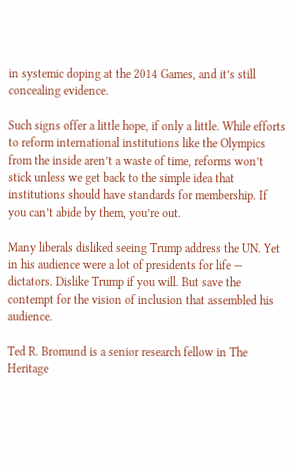in systemic doping at the 2014 Games, and it’s still concealing evidence.

Such signs offer a little hope, if only a little. While efforts to reform international institutions like the Olympics from the inside aren’t a waste of time, reforms won’t stick unless we get back to the simple idea that institutions should have standards for membership. If you can’t abide by them, you’re out.

Many liberals disliked seeing Trump address the UN. Yet in his audience were a lot of presidents for life — dictators. Dislike Trump if you will. But save the contempt for the vision of inclusion that assembled his audience.

Ted R. Bromund is a senior research fellow in The Heritage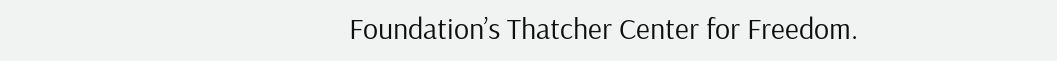Foundation’s Thatcher Center for Freedom.